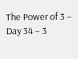The Power of 3 – Day 34 – 3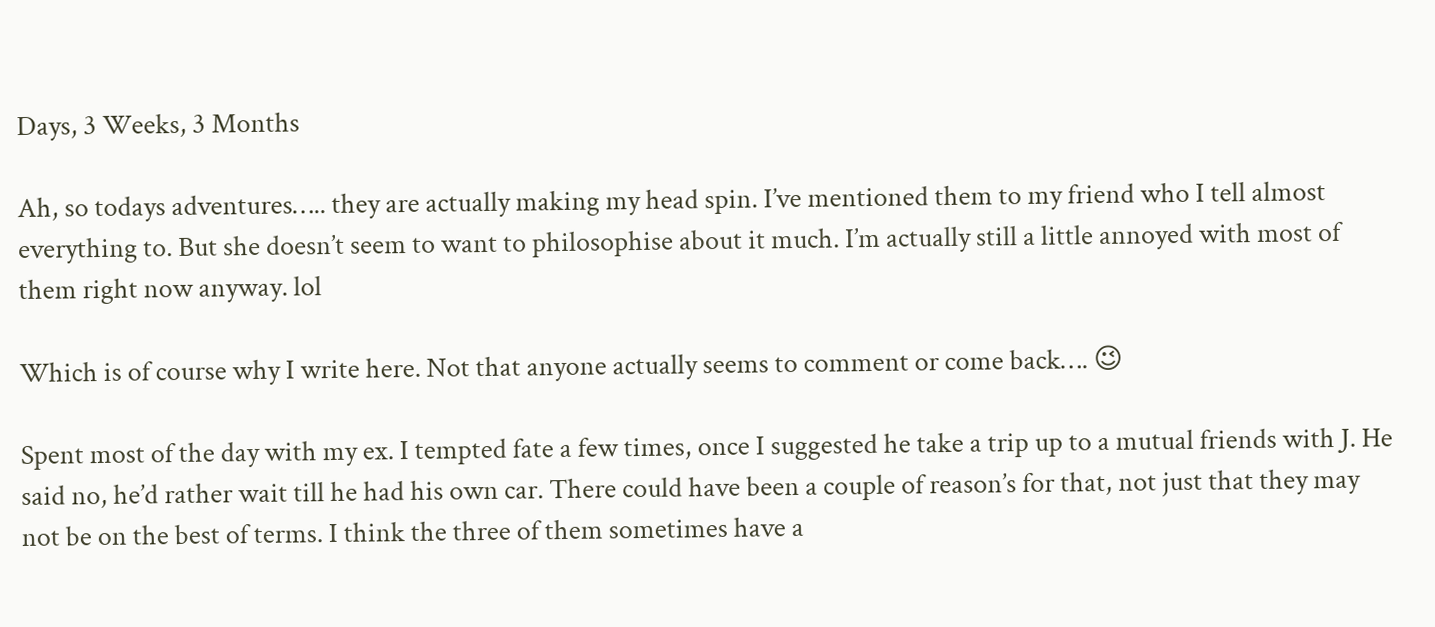Days, 3 Weeks, 3 Months

Ah, so todays adventures….. they are actually making my head spin. I’ve mentioned them to my friend who I tell almost everything to. But she doesn’t seem to want to philosophise about it much. I’m actually still a little annoyed with most of them right now anyway. lol

Which is of course why I write here. Not that anyone actually seems to comment or come back…. 😉

Spent most of the day with my ex. I tempted fate a few times, once I suggested he take a trip up to a mutual friends with J. He said no, he’d rather wait till he had his own car. There could have been a couple of reason’s for that, not just that they may not be on the best of terms. I think the three of them sometimes have a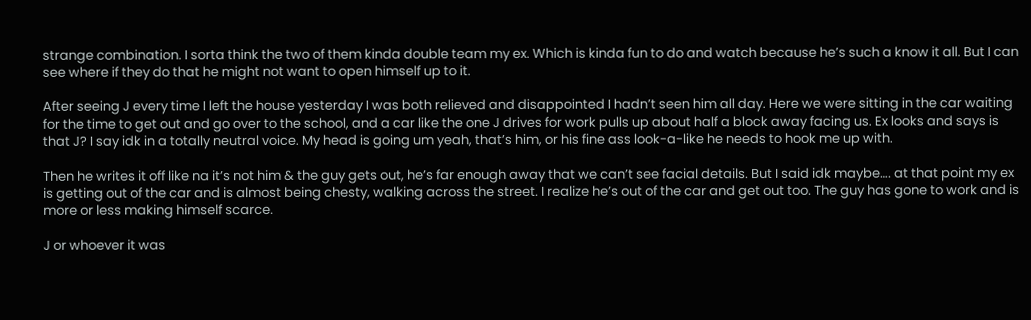strange combination. I sorta think the two of them kinda double team my ex. Which is kinda fun to do and watch because he’s such a know it all. But I can see where if they do that he might not want to open himself up to it.

After seeing J every time I left the house yesterday I was both relieved and disappointed I hadn’t seen him all day. Here we were sitting in the car waiting for the time to get out and go over to the school, and a car like the one J drives for work pulls up about half a block away facing us. Ex looks and says is that J? I say idk in a totally neutral voice. My head is going um yeah, that’s him, or his fine ass look-a-like he needs to hook me up with.

Then he writes it off like na it’s not him & the guy gets out, he’s far enough away that we can’t see facial details. But I said idk maybe…. at that point my ex is getting out of the car and is almost being chesty, walking across the street. I realize he’s out of the car and get out too. The guy has gone to work and is more or less making himself scarce.

J or whoever it was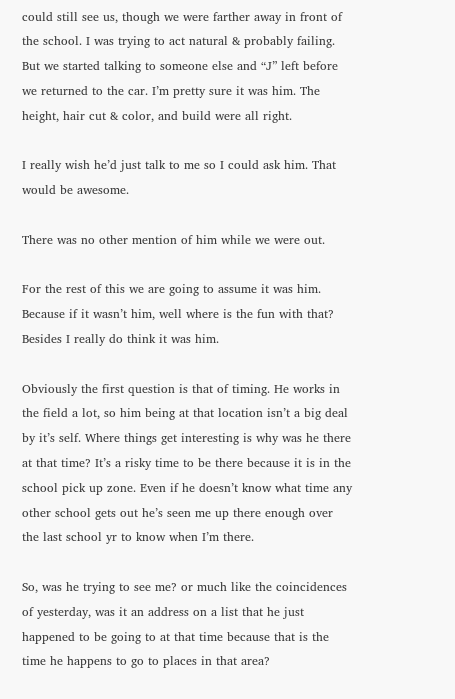could still see us, though we were farther away in front of the school. I was trying to act natural & probably failing. But we started talking to someone else and “J” left before we returned to the car. I’m pretty sure it was him. The height, hair cut & color, and build were all right.

I really wish he’d just talk to me so I could ask him. That would be awesome.

There was no other mention of him while we were out.

For the rest of this we are going to assume it was him. Because if it wasn’t him, well where is the fun with that? Besides I really do think it was him.

Obviously the first question is that of timing. He works in the field a lot, so him being at that location isn’t a big deal by it’s self. Where things get interesting is why was he there at that time? It’s a risky time to be there because it is in the school pick up zone. Even if he doesn’t know what time any other school gets out he’s seen me up there enough over the last school yr to know when I’m there.

So, was he trying to see me? or much like the coincidences of yesterday, was it an address on a list that he just happened to be going to at that time because that is the time he happens to go to places in that area?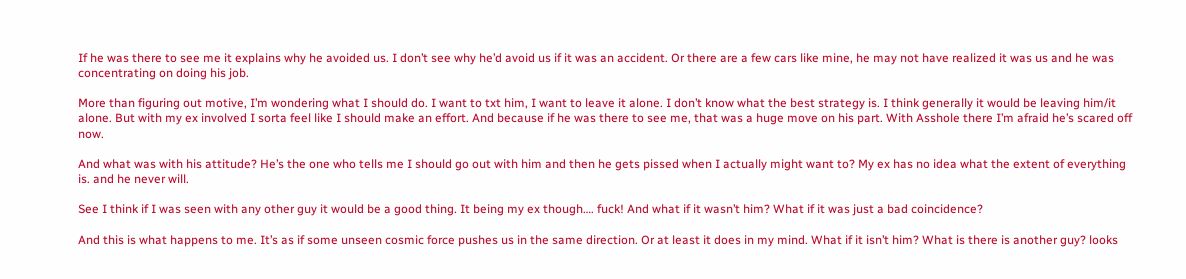If he was there to see me it explains why he avoided us. I don’t see why he’d avoid us if it was an accident. Or there are a few cars like mine, he may not have realized it was us and he was concentrating on doing his job.

More than figuring out motive, I’m wondering what I should do. I want to txt him, I want to leave it alone. I don’t know what the best strategy is. I think generally it would be leaving him/it alone. But with my ex involved I sorta feel like I should make an effort. And because if he was there to see me, that was a huge move on his part. With Asshole there I’m afraid he’s scared off now.

And what was with his attitude? He’s the one who tells me I should go out with him and then he gets pissed when I actually might want to? My ex has no idea what the extent of everything is. and he never will.

See I think if I was seen with any other guy it would be a good thing. It being my ex though…. fuck! And what if it wasn’t him? What if it was just a bad coincidence?

And this is what happens to me. It’s as if some unseen cosmic force pushes us in the same direction. Or at least it does in my mind. What if it isn’t him? What is there is another guy? looks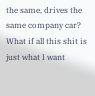the same, drives the same company car? What if all this shit is just what I want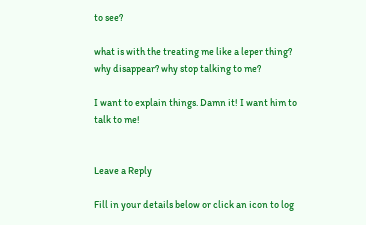to see?

what is with the treating me like a leper thing? why disappear? why stop talking to me?

I want to explain things. Damn it! I want him to talk to me!


Leave a Reply

Fill in your details below or click an icon to log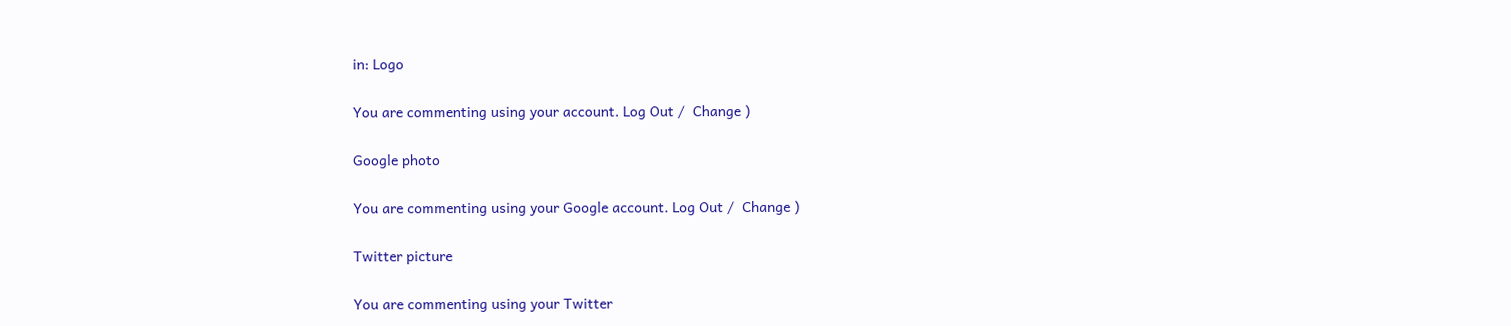in: Logo

You are commenting using your account. Log Out /  Change )

Google photo

You are commenting using your Google account. Log Out /  Change )

Twitter picture

You are commenting using your Twitter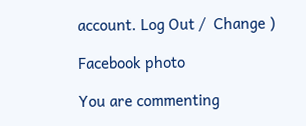account. Log Out /  Change )

Facebook photo

You are commenting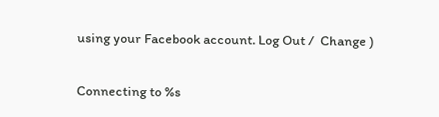using your Facebook account. Log Out /  Change )

Connecting to %s